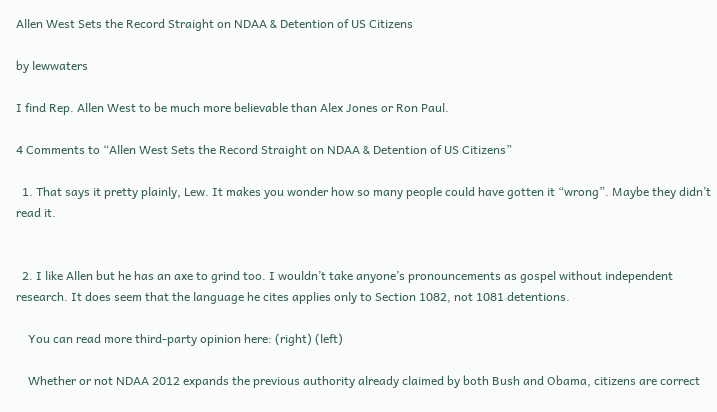Allen West Sets the Record Straight on NDAA & Detention of US Citizens

by lewwaters

I find Rep. Allen West to be much more believable than Alex Jones or Ron Paul.

4 Comments to “Allen West Sets the Record Straight on NDAA & Detention of US Citizens”

  1. That says it pretty plainly, Lew. It makes you wonder how so many people could have gotten it “wrong”. Maybe they didn’t read it.


  2. I like Allen but he has an axe to grind too. I wouldn’t take anyone’s pronouncements as gospel without independent research. It does seem that the language he cites applies only to Section 1082, not 1081 detentions.

    You can read more third-party opinion here: (right) (left)

    Whether or not NDAA 2012 expands the previous authority already claimed by both Bush and Obama, citizens are correct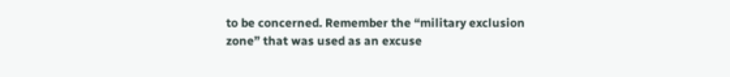to be concerned. Remember the “military exclusion zone” that was used as an excuse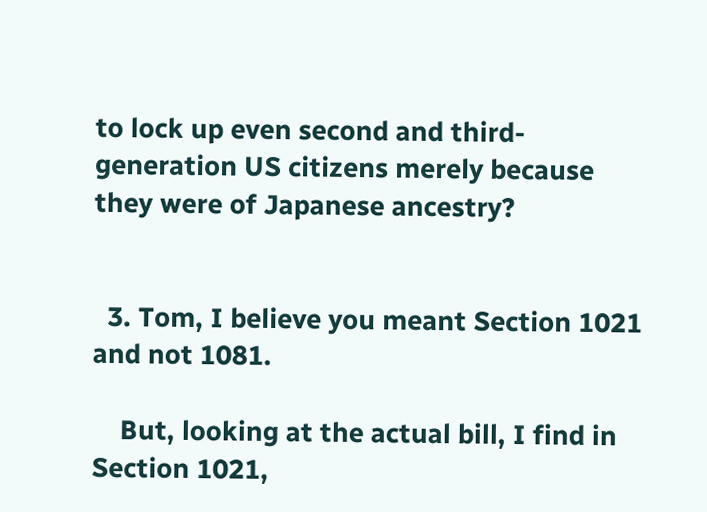to lock up even second and third-generation US citizens merely because they were of Japanese ancestry?


  3. Tom, I believe you meant Section 1021 and not 1081.

    But, looking at the actual bill, I find in Section 1021,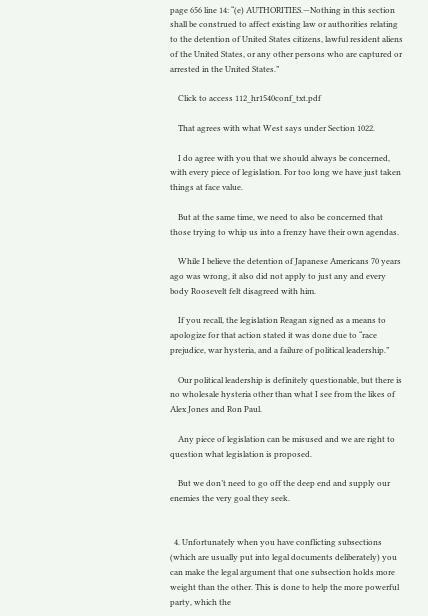page 656 line 14: “(e) AUTHORITIES.—Nothing in this section shall be construed to affect existing law or authorities relating to the detention of United States citizens, lawful resident aliens of the United States, or any other persons who are captured or arrested in the United States.”

    Click to access 112_hr1540conf_txt.pdf

    That agrees with what West says under Section 1022.

    I do agree with you that we should always be concerned, with every piece of legislation. For too long we have just taken things at face value.

    But at the same time, we need to also be concerned that those trying to whip us into a frenzy have their own agendas.

    While I believe the detention of Japanese Americans 70 years ago was wrong, it also did not apply to just any and every body Roosevelt felt disagreed with him.

    If you recall, the legislation Reagan signed as a means to apologize for that action stated it was done due to “race prejudice, war hysteria, and a failure of political leadership.”

    Our political leadership is definitely questionable, but there is no wholesale hysteria other than what I see from the likes of Alex Jones and Ron Paul.

    Any piece of legislation can be misused and we are right to question what legislation is proposed.

    But we don’t need to go off the deep end and supply our enemies the very goal they seek.


  4. Unfortunately when you have conflicting subsections (which are usually put into legal documents deliberately) you can make the legal argument that one subsection holds more weight than the other. This is done to help the more powerful party, which the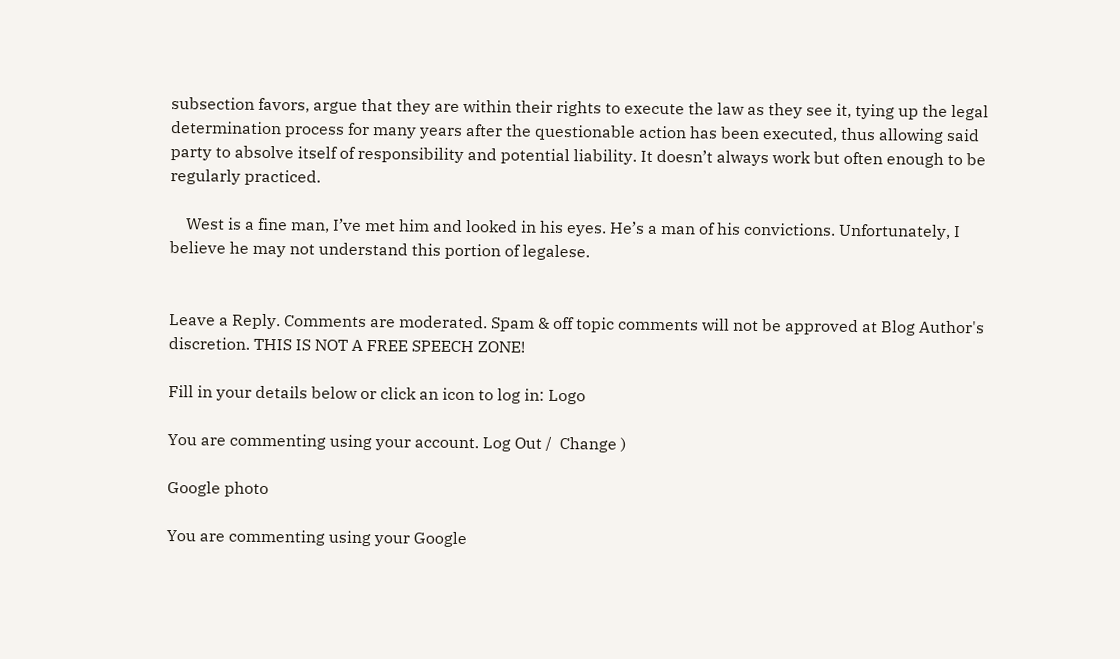subsection favors, argue that they are within their rights to execute the law as they see it, tying up the legal determination process for many years after the questionable action has been executed, thus allowing said party to absolve itself of responsibility and potential liability. It doesn’t always work but often enough to be regularly practiced.

    West is a fine man, I’ve met him and looked in his eyes. He’s a man of his convictions. Unfortunately, I believe he may not understand this portion of legalese.


Leave a Reply. Comments are moderated. Spam & off topic comments will not be approved at Blog Author's discretion. THIS IS NOT A FREE SPEECH ZONE!

Fill in your details below or click an icon to log in: Logo

You are commenting using your account. Log Out /  Change )

Google photo

You are commenting using your Google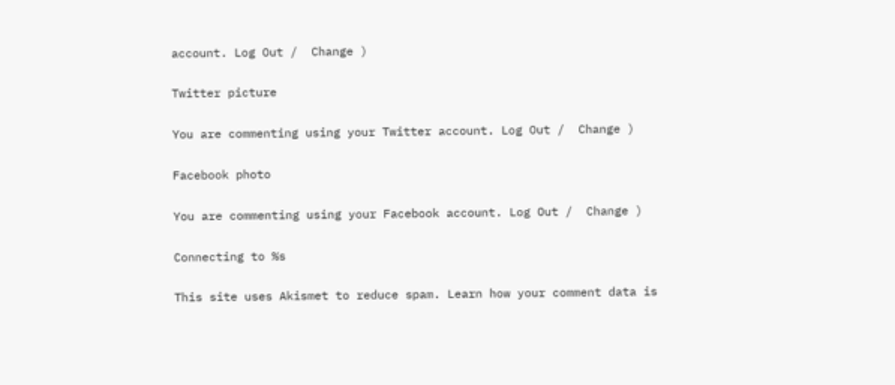account. Log Out /  Change )

Twitter picture

You are commenting using your Twitter account. Log Out /  Change )

Facebook photo

You are commenting using your Facebook account. Log Out /  Change )

Connecting to %s

This site uses Akismet to reduce spam. Learn how your comment data is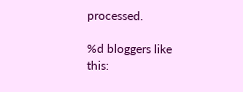processed.

%d bloggers like this: